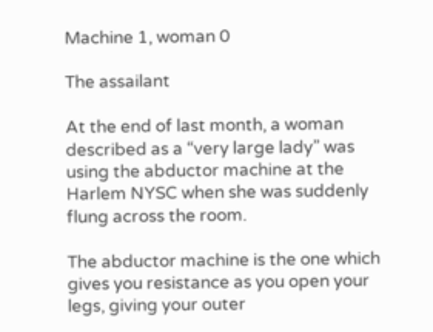Machine 1, woman 0

The assailant

At the end of last month, a woman described as a “very large lady” was using the abductor machine at the Harlem NYSC when she was suddenly flung across the room.

The abductor machine is the one which gives you resistance as you open your legs, giving your outer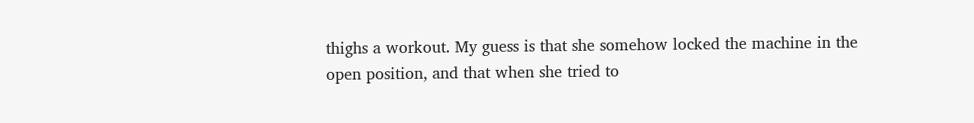thighs a workout. My guess is that she somehow locked the machine in the open position, and that when she tried to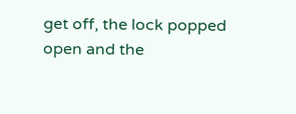get off, the lock popped open and the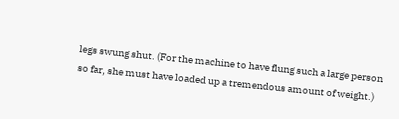legs swung shut. (For the machine to have flung such a large person so far, she must have loaded up a tremendous amount of weight.)